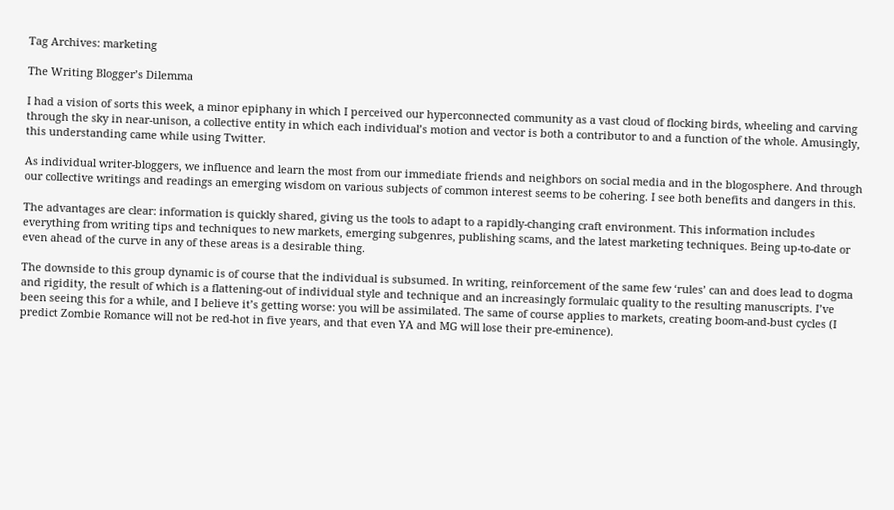Tag Archives: marketing

The Writing Blogger’s Dilemma

I had a vision of sorts this week, a minor epiphany in which I perceived our hyperconnected community as a vast cloud of flocking birds, wheeling and carving through the sky in near-unison, a collective entity in which each individual’s motion and vector is both a contributor to and a function of the whole. Amusingly, this understanding came while using Twitter.

As individual writer-bloggers, we influence and learn the most from our immediate friends and neighbors on social media and in the blogosphere. And through our collective writings and readings an emerging wisdom on various subjects of common interest seems to be cohering. I see both benefits and dangers in this.

The advantages are clear: information is quickly shared, giving us the tools to adapt to a rapidly-changing craft environment. This information includes everything from writing tips and techniques to new markets, emerging subgenres, publishing scams, and the latest marketing techniques. Being up-to-date or even ahead of the curve in any of these areas is a desirable thing.

The downside to this group dynamic is of course that the individual is subsumed. In writing, reinforcement of the same few ‘rules’ can and does lead to dogma and rigidity, the result of which is a flattening-out of individual style and technique and an increasingly formulaic quality to the resulting manuscripts. I’ve been seeing this for a while, and I believe it’s getting worse: you will be assimilated. The same of course applies to markets, creating boom-and-bust cycles (I predict Zombie Romance will not be red-hot in five years, and that even YA and MG will lose their pre-eminence).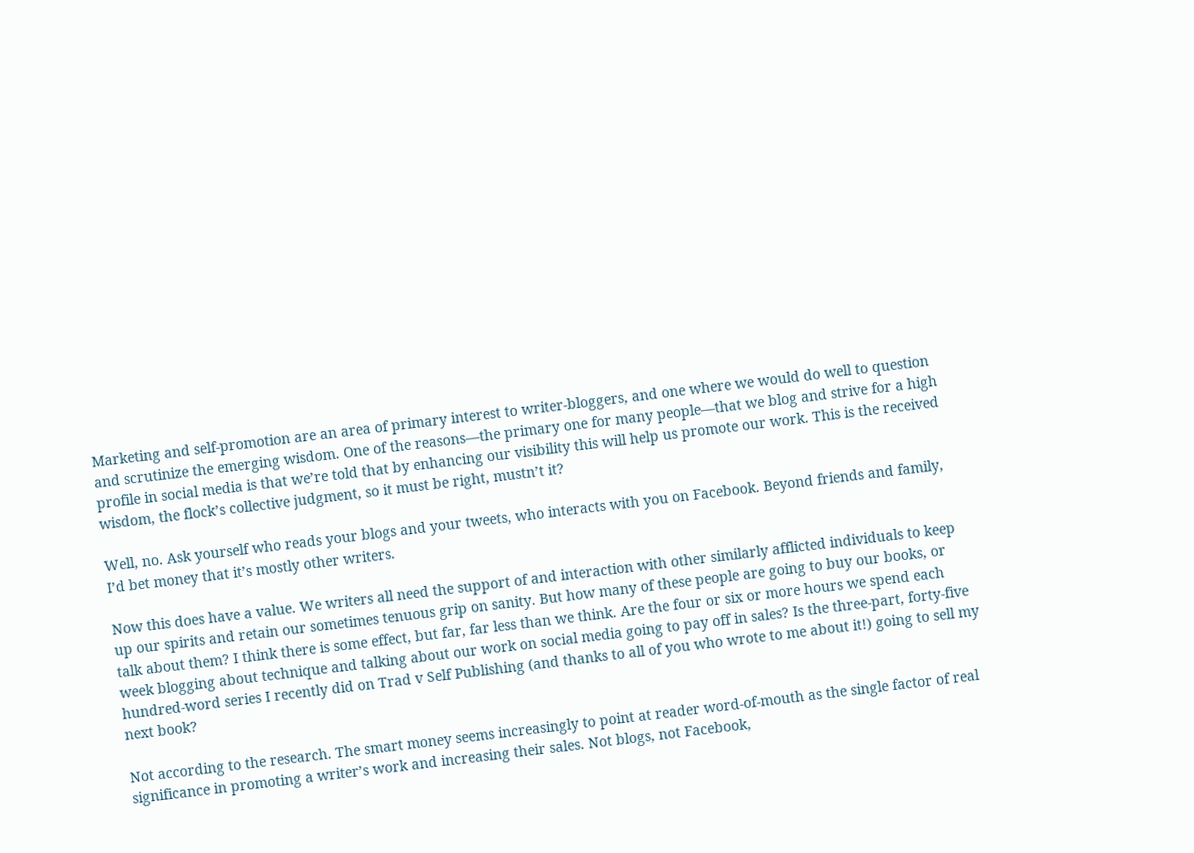Marketing and self-promotion are an area of primary interest to writer-bloggers, and one where we would do well to question and scrutinize the emerging wisdom. One of the reasons—the primary one for many people—that we blog and strive for a high profile in social media is that we’re told that by enhancing our visibility this will help us promote our work. This is the received wisdom, the flock’s collective judgment, so it must be right, mustn’t it?

Well, no. Ask yourself who reads your blogs and your tweets, who interacts with you on Facebook. Beyond friends and family, I’d bet money that it’s mostly other writers.

Now this does have a value. We writers all need the support of and interaction with other similarly afflicted individuals to keep up our spirits and retain our sometimes tenuous grip on sanity. But how many of these people are going to buy our books, or talk about them? I think there is some effect, but far, far less than we think. Are the four or six or more hours we spend each week blogging about technique and talking about our work on social media going to pay off in sales? Is the three-part, forty-five hundred-word series I recently did on Trad v Self Publishing (and thanks to all of you who wrote to me about it!) going to sell my next book?

Not according to the research. The smart money seems increasingly to point at reader word-of-mouth as the single factor of real significance in promoting a writer’s work and increasing their sales. Not blogs, not Facebook,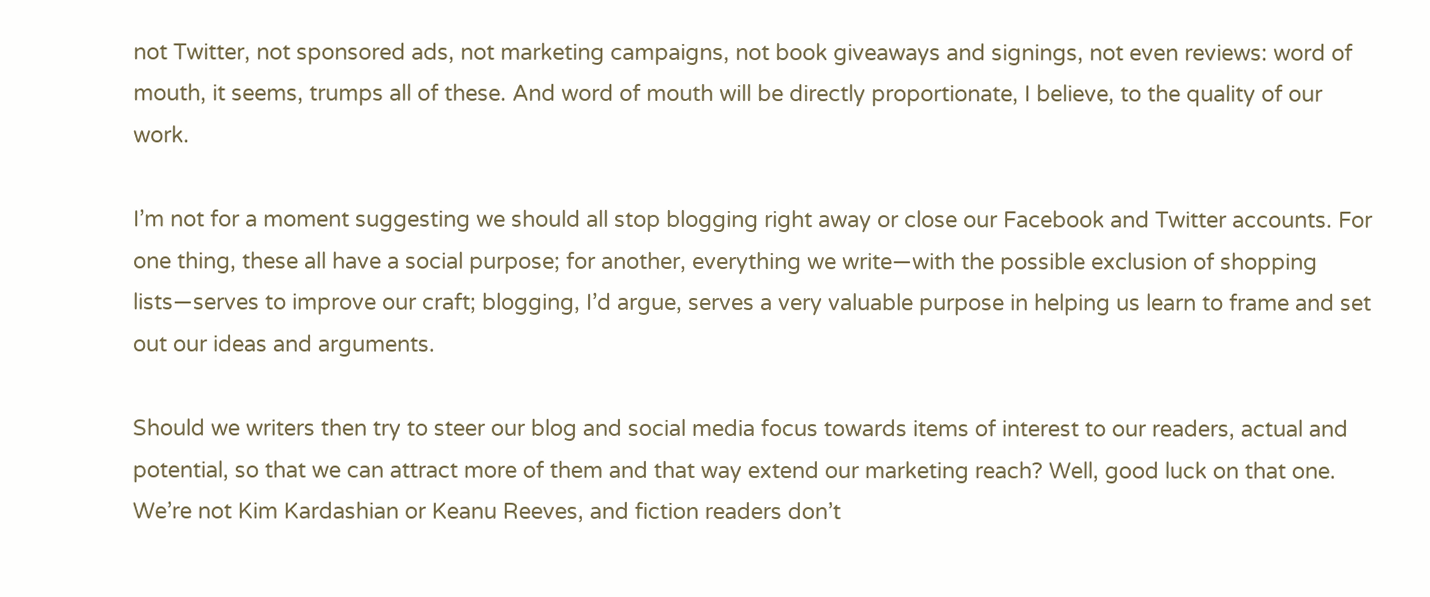not Twitter, not sponsored ads, not marketing campaigns, not book giveaways and signings, not even reviews: word of mouth, it seems, trumps all of these. And word of mouth will be directly proportionate, I believe, to the quality of our work.

I’m not for a moment suggesting we should all stop blogging right away or close our Facebook and Twitter accounts. For one thing, these all have a social purpose; for another, everything we write—with the possible exclusion of shopping lists—serves to improve our craft; blogging, I’d argue, serves a very valuable purpose in helping us learn to frame and set out our ideas and arguments.

Should we writers then try to steer our blog and social media focus towards items of interest to our readers, actual and potential, so that we can attract more of them and that way extend our marketing reach? Well, good luck on that one. We’re not Kim Kardashian or Keanu Reeves, and fiction readers don’t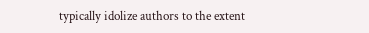typically idolize authors to the extent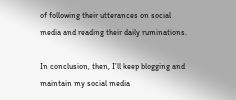of following their utterances on social media and reading their daily ruminations.

In conclusion, then, I’ll keep blogging and maintain my social media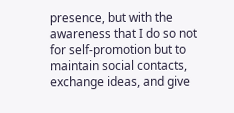presence, but with the awareness that I do so not for self-promotion but to maintain social contacts, exchange ideas, and give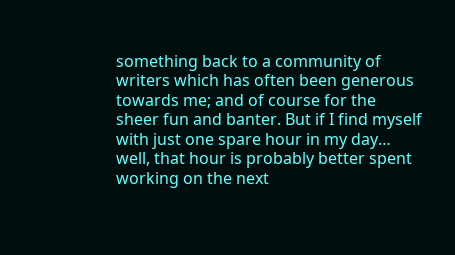something back to a community of writers which has often been generous towards me; and of course for the sheer fun and banter. But if I find myself with just one spare hour in my day… well, that hour is probably better spent working on the next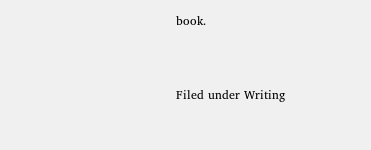book.


Filed under Writing